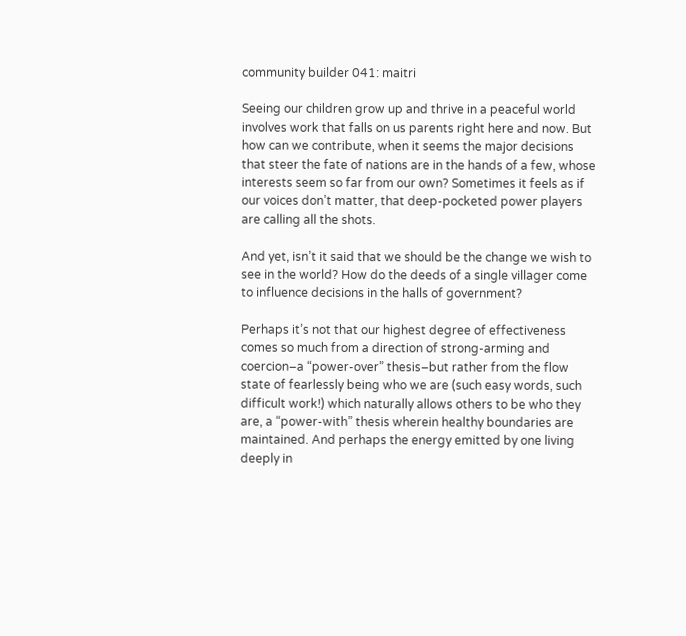community builder 041: maitri

Seeing our children grow up and thrive in a peaceful world involves work that falls on us parents right here and now. But how can we contribute, when it seems the major decisions that steer the fate of nations are in the hands of a few, whose interests seem so far from our own? Sometimes it feels as if our voices don’t matter, that deep-pocketed power players are calling all the shots.

And yet, isn’t it said that we should be the change we wish to see in the world? How do the deeds of a single villager come to influence decisions in the halls of government?

Perhaps it’s not that our highest degree of effectiveness comes so much from a direction of strong-arming and coercion–a “power-over” thesis–but rather from the flow state of fearlessly being who we are (such easy words, such difficult work!) which naturally allows others to be who they are, a “power-with” thesis wherein healthy boundaries are maintained. And perhaps the energy emitted by one living deeply in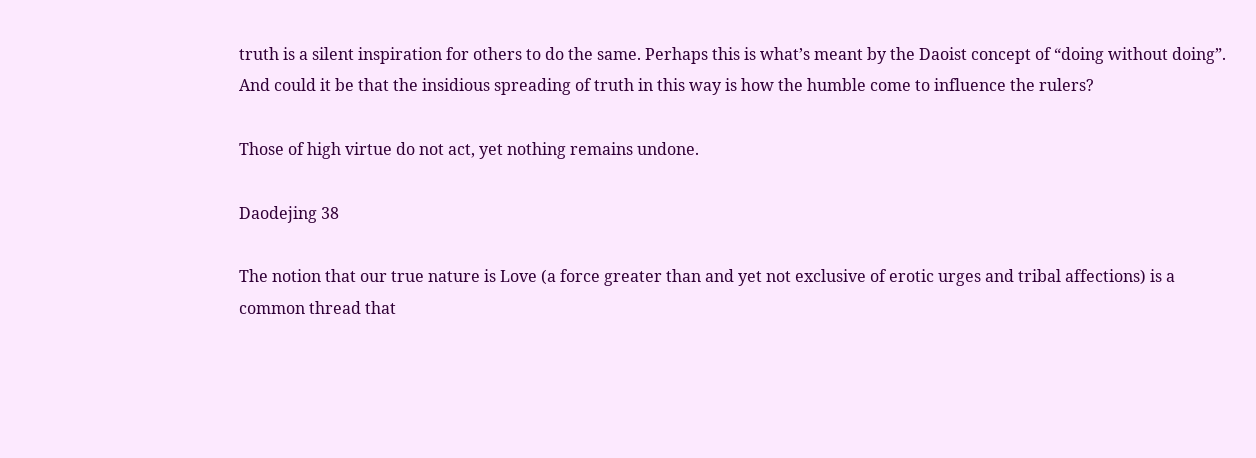truth is a silent inspiration for others to do the same. Perhaps this is what’s meant by the Daoist concept of “doing without doing”. And could it be that the insidious spreading of truth in this way is how the humble come to influence the rulers?

Those of high virtue do not act, yet nothing remains undone.

Daodejing 38

The notion that our true nature is Love (a force greater than and yet not exclusive of erotic urges and tribal affections) is a common thread that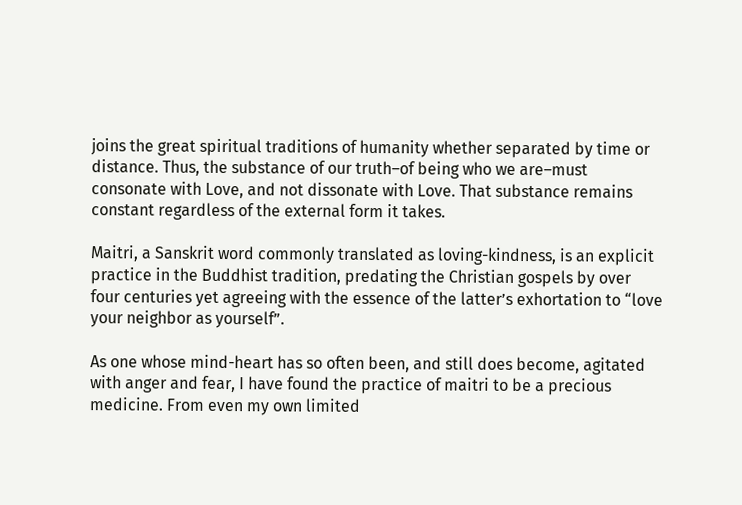joins the great spiritual traditions of humanity whether separated by time or distance. Thus, the substance of our truth–of being who we are–must consonate with Love, and not dissonate with Love. That substance remains constant regardless of the external form it takes.

Maitri, a Sanskrit word commonly translated as loving-kindness, is an explicit practice in the Buddhist tradition, predating the Christian gospels by over four centuries yet agreeing with the essence of the latter’s exhortation to “love your neighbor as yourself”.

As one whose mind-heart has so often been, and still does become, agitated with anger and fear, I have found the practice of maitri to be a precious medicine. From even my own limited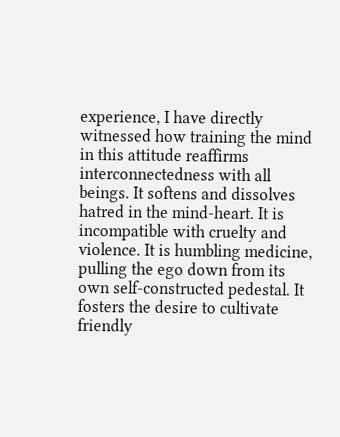experience, I have directly witnessed how training the mind in this attitude reaffirms interconnectedness with all beings. It softens and dissolves hatred in the mind-heart. It is incompatible with cruelty and violence. It is humbling medicine, pulling the ego down from its own self-constructed pedestal. It fosters the desire to cultivate friendly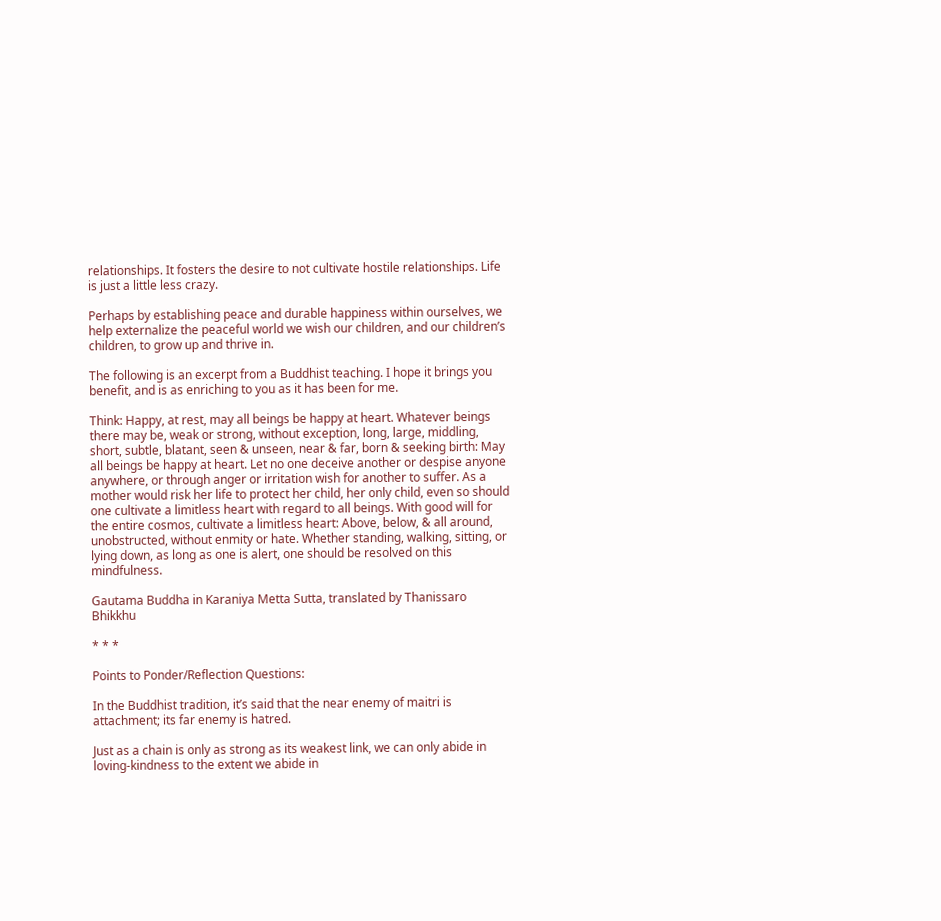relationships. It fosters the desire to not cultivate hostile relationships. Life is just a little less crazy.

Perhaps by establishing peace and durable happiness within ourselves, we help externalize the peaceful world we wish our children, and our children’s children, to grow up and thrive in.

The following is an excerpt from a Buddhist teaching. I hope it brings you benefit, and is as enriching to you as it has been for me.

Think: Happy, at rest, may all beings be happy at heart. Whatever beings there may be, weak or strong, without exception, long, large, middling, short, subtle, blatant, seen & unseen, near & far, born & seeking birth: May all beings be happy at heart. Let no one deceive another or despise anyone anywhere, or through anger or irritation wish for another to suffer. As a mother would risk her life to protect her child, her only child, even so should one cultivate a limitless heart with regard to all beings. With good will for the entire cosmos, cultivate a limitless heart: Above, below, & all around, unobstructed, without enmity or hate. Whether standing, walking, sitting, or lying down, as long as one is alert, one should be resolved on this mindfulness.

Gautama Buddha in Karaniya Metta Sutta, translated by Thanissaro Bhikkhu

* * *

Points to Ponder/Reflection Questions:

In the Buddhist tradition, it’s said that the near enemy of maitri is attachment; its far enemy is hatred.

Just as a chain is only as strong as its weakest link, we can only abide in loving-kindness to the extent we abide in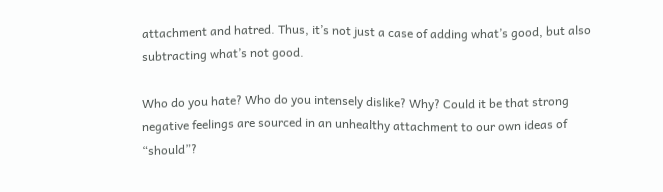attachment and hatred. Thus, it’s not just a case of adding what’s good, but also subtracting what’s not good.

Who do you hate? Who do you intensely dislike? Why? Could it be that strong negative feelings are sourced in an unhealthy attachment to our own ideas of “should”?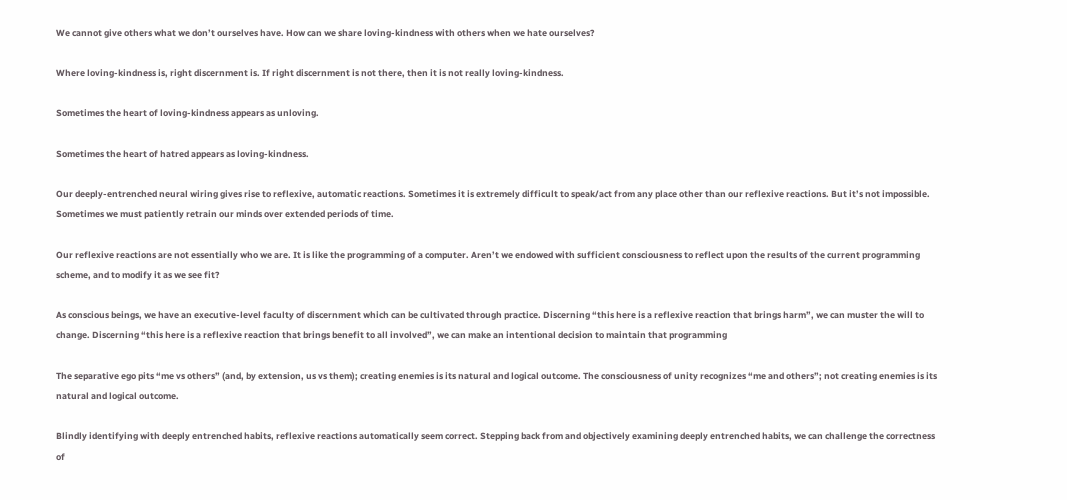We cannot give others what we don’t ourselves have. How can we share loving-kindness with others when we hate ourselves?

Where loving-kindness is, right discernment is. If right discernment is not there, then it is not really loving-kindness.

Sometimes the heart of loving-kindness appears as unloving.

Sometimes the heart of hatred appears as loving-kindness.

Our deeply-entrenched neural wiring gives rise to reflexive, automatic reactions. Sometimes it is extremely difficult to speak/act from any place other than our reflexive reactions. But it’s not impossible. Sometimes we must patiently retrain our minds over extended periods of time.

Our reflexive reactions are not essentially who we are. It is like the programming of a computer. Aren’t we endowed with sufficient consciousness to reflect upon the results of the current programming scheme, and to modify it as we see fit?

As conscious beings, we have an executive-level faculty of discernment which can be cultivated through practice. Discerning “this here is a reflexive reaction that brings harm”, we can muster the will to change. Discerning “this here is a reflexive reaction that brings benefit to all involved”, we can make an intentional decision to maintain that programming

The separative ego pits “me vs others” (and, by extension, us vs them); creating enemies is its natural and logical outcome. The consciousness of unity recognizes “me and others”; not creating enemies is its natural and logical outcome.

Blindly identifying with deeply entrenched habits, reflexive reactions automatically seem correct. Stepping back from and objectively examining deeply entrenched habits, we can challenge the correctness of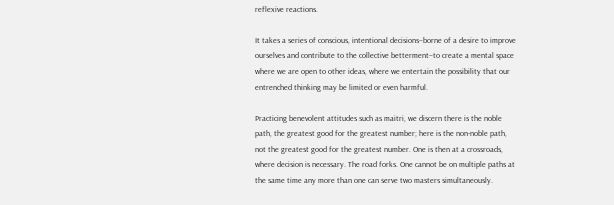reflexive reactions.

It takes a series of conscious, intentional decisions–borne of a desire to improve ourselves and contribute to the collective betterment–to create a mental space where we are open to other ideas, where we entertain the possibility that our entrenched thinking may be limited or even harmful.

Practicing benevolent attitudes such as maitri, we discern there is the noble path, the greatest good for the greatest number; here is the non-noble path, not the greatest good for the greatest number. One is then at a crossroads, where decision is necessary. The road forks. One cannot be on multiple paths at the same time any more than one can serve two masters simultaneously.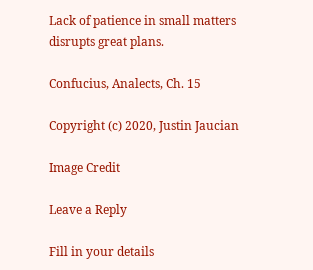Lack of patience in small matters disrupts great plans.

Confucius, Analects, Ch. 15

Copyright (c) 2020, Justin Jaucian

Image Credit

Leave a Reply

Fill in your details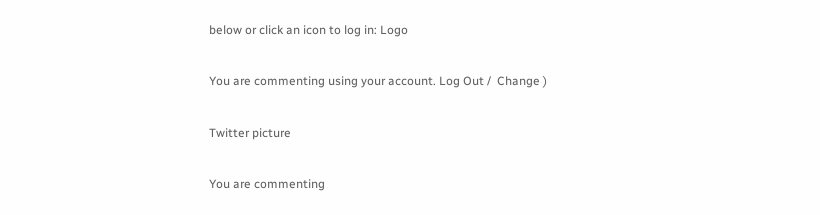below or click an icon to log in: Logo

You are commenting using your account. Log Out /  Change )

Twitter picture

You are commenting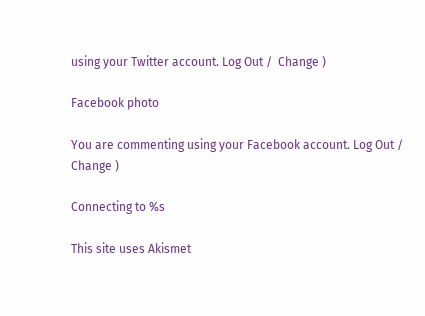using your Twitter account. Log Out /  Change )

Facebook photo

You are commenting using your Facebook account. Log Out /  Change )

Connecting to %s

This site uses Akismet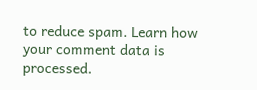to reduce spam. Learn how your comment data is processed.